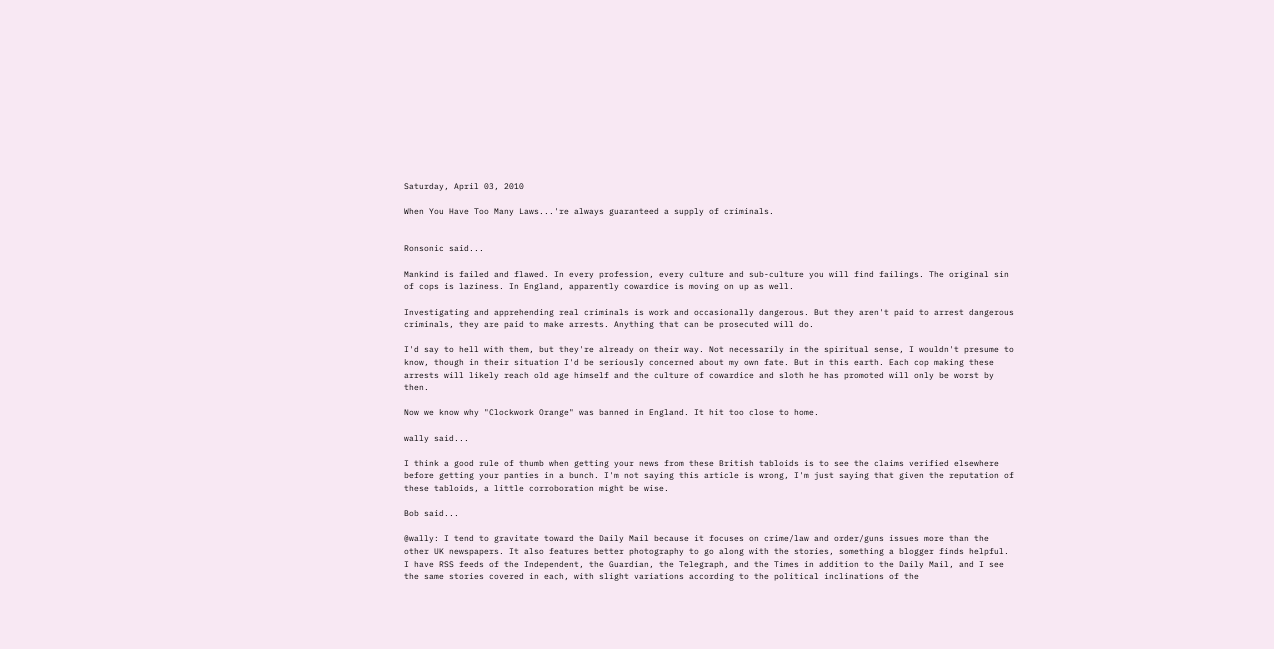Saturday, April 03, 2010

When You Have Too Many Laws...'re always guaranteed a supply of criminals.


Ronsonic said...

Mankind is failed and flawed. In every profession, every culture and sub-culture you will find failings. The original sin of cops is laziness. In England, apparently cowardice is moving on up as well.

Investigating and apprehending real criminals is work and occasionally dangerous. But they aren't paid to arrest dangerous criminals, they are paid to make arrests. Anything that can be prosecuted will do.

I'd say to hell with them, but they're already on their way. Not necessarily in the spiritual sense, I wouldn't presume to know, though in their situation I'd be seriously concerned about my own fate. But in this earth. Each cop making these arrests will likely reach old age himself and the culture of cowardice and sloth he has promoted will only be worst by then.

Now we know why "Clockwork Orange" was banned in England. It hit too close to home.

wally said...

I think a good rule of thumb when getting your news from these British tabloids is to see the claims verified elsewhere before getting your panties in a bunch. I'm not saying this article is wrong, I'm just saying that given the reputation of these tabloids, a little corroboration might be wise.

Bob said...

@wally: I tend to gravitate toward the Daily Mail because it focuses on crime/law and order/guns issues more than the other UK newspapers. It also features better photography to go along with the stories, something a blogger finds helpful. I have RSS feeds of the Independent, the Guardian, the Telegraph, and the Times in addition to the Daily Mail, and I see the same stories covered in each, with slight variations according to the political inclinations of the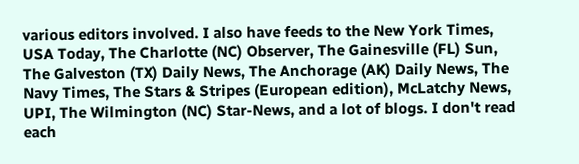various editors involved. I also have feeds to the New York Times, USA Today, The Charlotte (NC) Observer, The Gainesville (FL) Sun, The Galveston (TX) Daily News, The Anchorage (AK) Daily News, The Navy Times, The Stars & Stripes (European edition), McLatchy News, UPI, The Wilmington (NC) Star-News, and a lot of blogs. I don't read each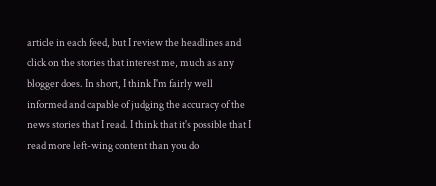article in each feed, but I review the headlines and click on the stories that interest me, much as any blogger does. In short, I think I'm fairly well informed and capable of judging the accuracy of the news stories that I read. I think that it's possible that I read more left-wing content than you do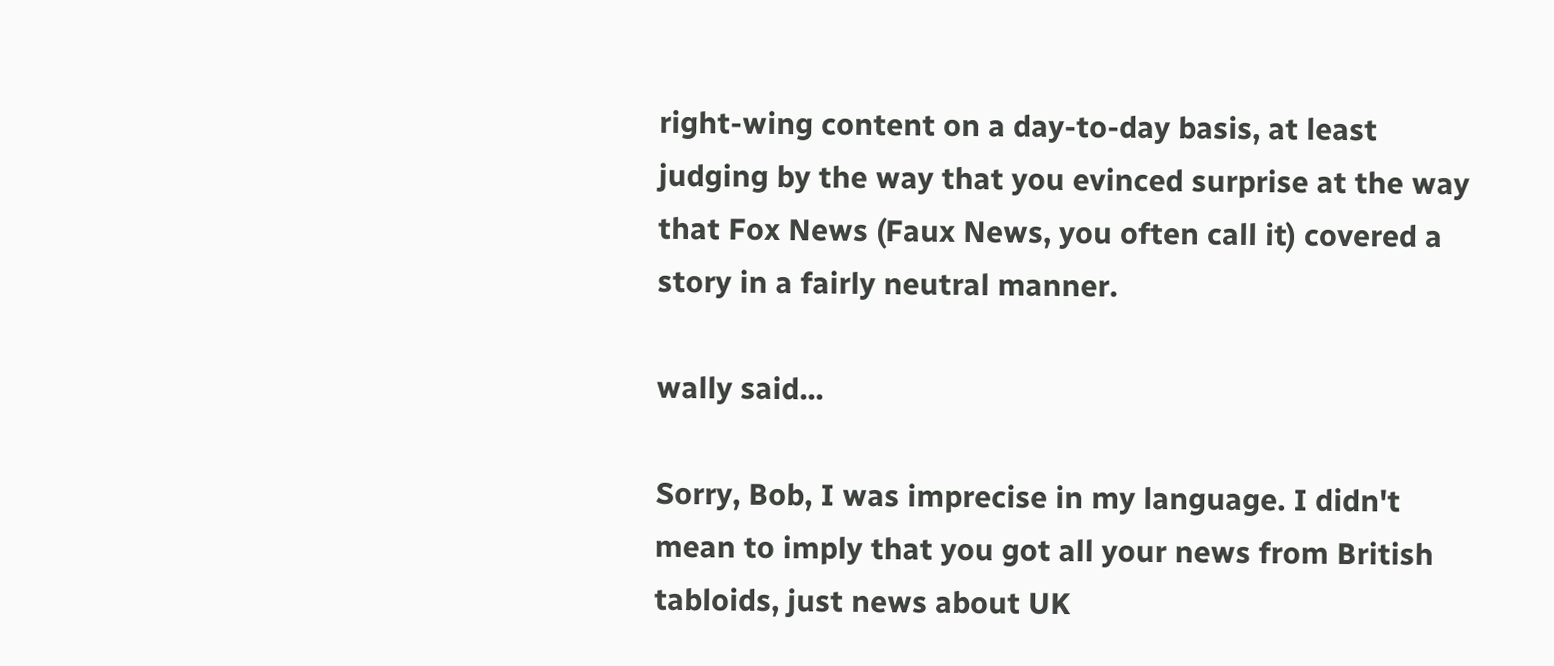right-wing content on a day-to-day basis, at least judging by the way that you evinced surprise at the way that Fox News (Faux News, you often call it) covered a story in a fairly neutral manner.

wally said...

Sorry, Bob, I was imprecise in my language. I didn't mean to imply that you got all your news from British tabloids, just news about UK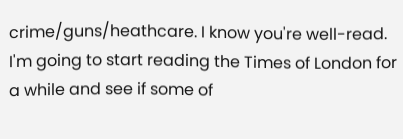crime/guns/heathcare. I know you're well-read.
I'm going to start reading the Times of London for a while and see if some of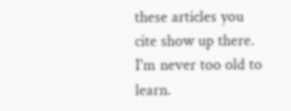these articles you cite show up there. I'm never too old to learn.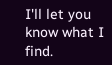I'll let you know what I find.